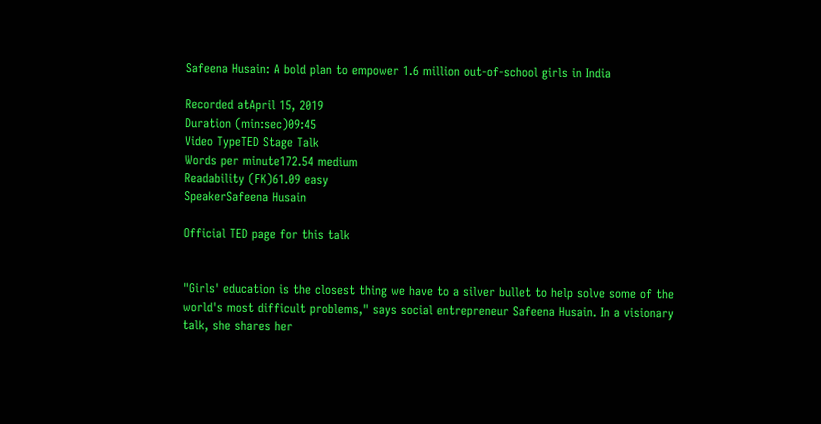Safeena Husain: A bold plan to empower 1.6 million out-of-school girls in India

Recorded atApril 15, 2019
Duration (min:sec)09:45
Video TypeTED Stage Talk
Words per minute172.54 medium
Readability (FK)61.09 easy
SpeakerSafeena Husain

Official TED page for this talk


"Girls' education is the closest thing we have to a silver bullet to help solve some of the world's most difficult problems," says social entrepreneur Safeena Husain. In a visionary talk, she shares her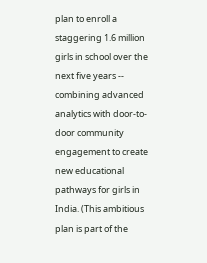plan to enroll a staggering 1.6 million girls in school over the next five years -- combining advanced analytics with door-to-door community engagement to create new educational pathways for girls in India. (This ambitious plan is part of the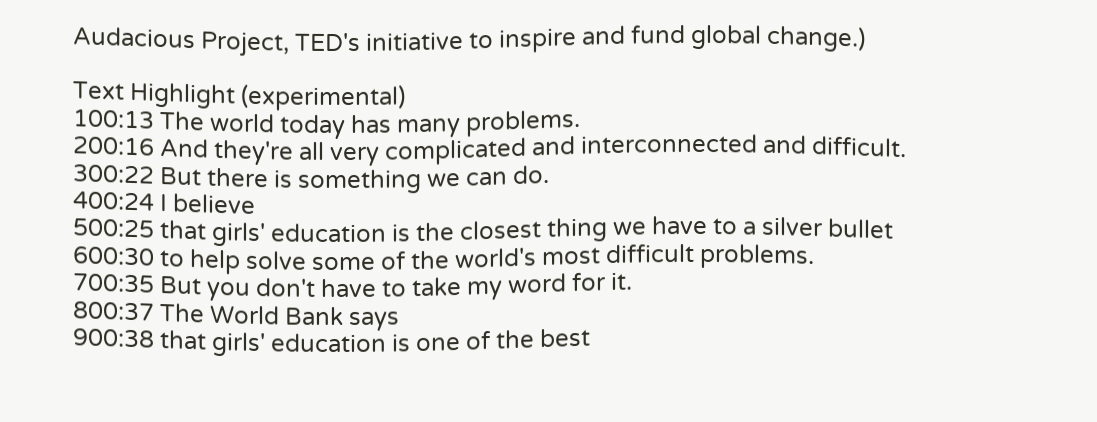Audacious Project, TED's initiative to inspire and fund global change.)

Text Highlight (experimental)
100:13 The world today has many problems.
200:16 And they're all very complicated and interconnected and difficult.
300:22 But there is something we can do.
400:24 I believe
500:25 that girls' education is the closest thing we have to a silver bullet
600:30 to help solve some of the world's most difficult problems.
700:35 But you don't have to take my word for it.
800:37 The World Bank says
900:38 that girls' education is one of the best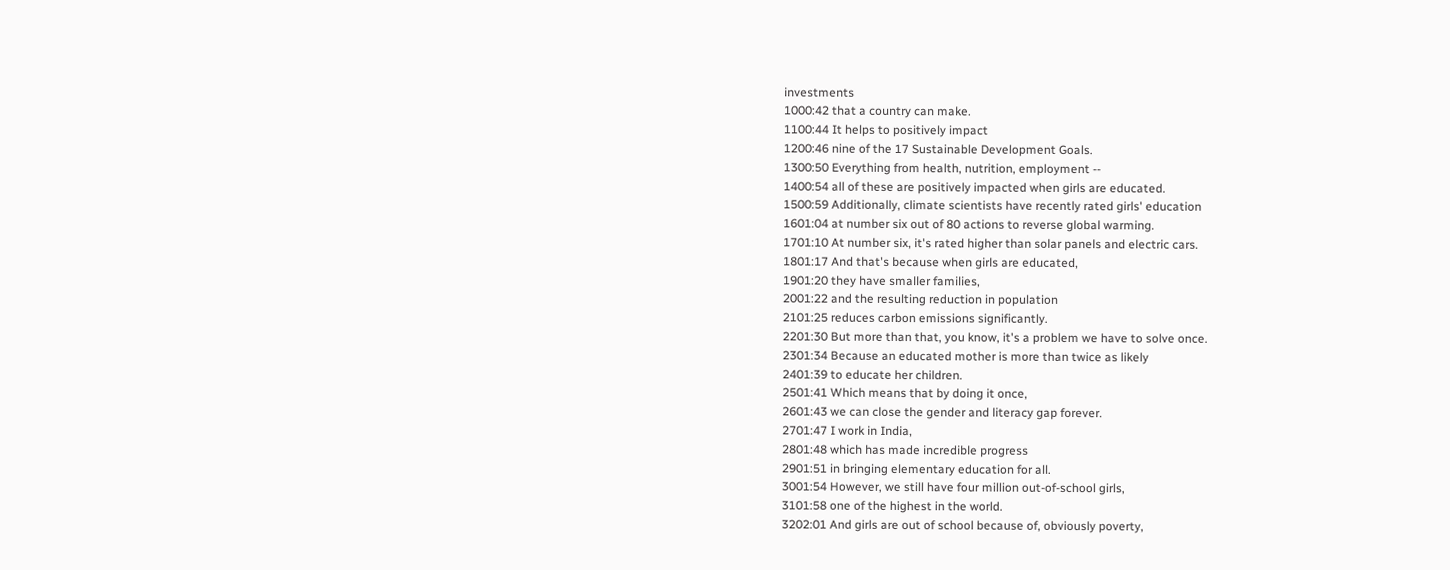investments
1000:42 that a country can make.
1100:44 It helps to positively impact
1200:46 nine of the 17 Sustainable Development Goals.
1300:50 Everything from health, nutrition, employment --
1400:54 all of these are positively impacted when girls are educated.
1500:59 Additionally, climate scientists have recently rated girls' education
1601:04 at number six out of 80 actions to reverse global warming.
1701:10 At number six, it's rated higher than solar panels and electric cars.
1801:17 And that's because when girls are educated,
1901:20 they have smaller families,
2001:22 and the resulting reduction in population
2101:25 reduces carbon emissions significantly.
2201:30 But more than that, you know, it's a problem we have to solve once.
2301:34 Because an educated mother is more than twice as likely
2401:39 to educate her children.
2501:41 Which means that by doing it once,
2601:43 we can close the gender and literacy gap forever.
2701:47 I work in India,
2801:48 which has made incredible progress
2901:51 in bringing elementary education for all.
3001:54 However, we still have four million out-of-school girls,
3101:58 one of the highest in the world.
3202:01 And girls are out of school because of, obviously poverty,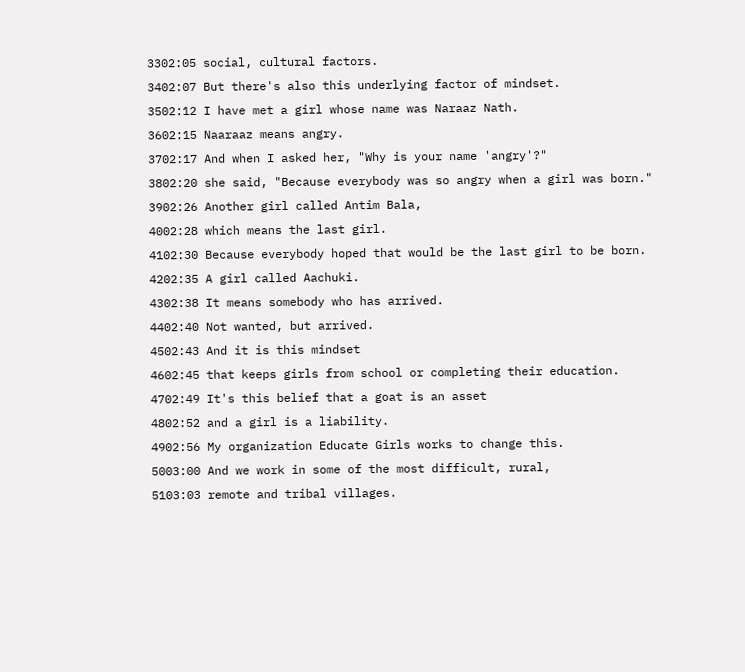3302:05 social, cultural factors.
3402:07 But there's also this underlying factor of mindset.
3502:12 I have met a girl whose name was Naraaz Nath.
3602:15 Naaraaz means angry.
3702:17 And when I asked her, "Why is your name 'angry'?"
3802:20 she said, "Because everybody was so angry when a girl was born."
3902:26 Another girl called Antim Bala,
4002:28 which means the last girl.
4102:30 Because everybody hoped that would be the last girl to be born.
4202:35 A girl called Aachuki.
4302:38 It means somebody who has arrived.
4402:40 Not wanted, but arrived.
4502:43 And it is this mindset
4602:45 that keeps girls from school or completing their education.
4702:49 It's this belief that a goat is an asset
4802:52 and a girl is a liability.
4902:56 My organization Educate Girls works to change this.
5003:00 And we work in some of the most difficult, rural,
5103:03 remote and tribal villages.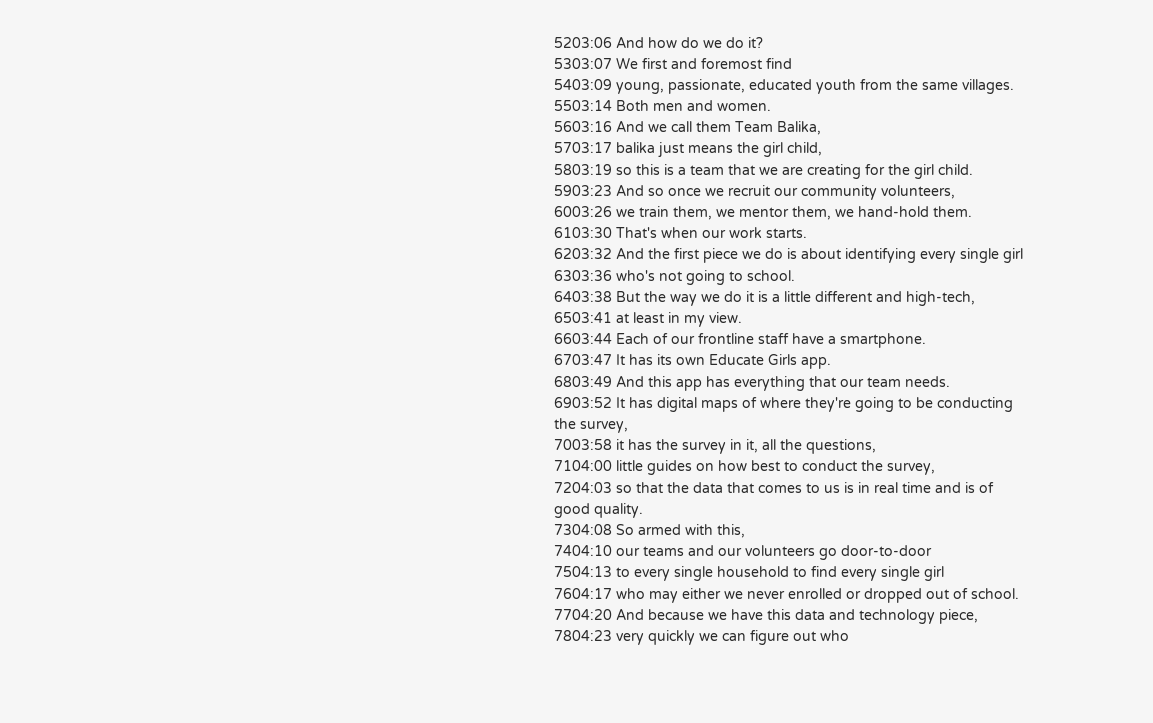5203:06 And how do we do it?
5303:07 We first and foremost find
5403:09 young, passionate, educated youth from the same villages.
5503:14 Both men and women.
5603:16 And we call them Team Balika,
5703:17 balika just means the girl child,
5803:19 so this is a team that we are creating for the girl child.
5903:23 And so once we recruit our community volunteers,
6003:26 we train them, we mentor them, we hand-hold them.
6103:30 That's when our work starts.
6203:32 And the first piece we do is about identifying every single girl
6303:36 who's not going to school.
6403:38 But the way we do it is a little different and high-tech,
6503:41 at least in my view.
6603:44 Each of our frontline staff have a smartphone.
6703:47 It has its own Educate Girls app.
6803:49 And this app has everything that our team needs.
6903:52 It has digital maps of where they're going to be conducting the survey,
7003:58 it has the survey in it, all the questions,
7104:00 little guides on how best to conduct the survey,
7204:03 so that the data that comes to us is in real time and is of good quality.
7304:08 So armed with this,
7404:10 our teams and our volunteers go door-to-door
7504:13 to every single household to find every single girl
7604:17 who may either we never enrolled or dropped out of school.
7704:20 And because we have this data and technology piece,
7804:23 very quickly we can figure out who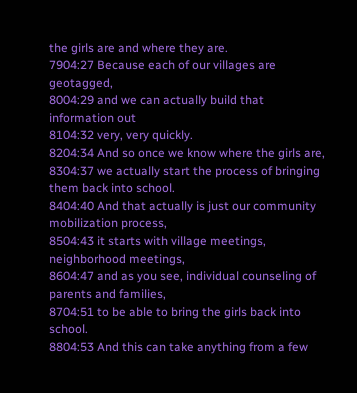the girls are and where they are.
7904:27 Because each of our villages are geotagged,
8004:29 and we can actually build that information out
8104:32 very, very quickly.
8204:34 And so once we know where the girls are,
8304:37 we actually start the process of bringing them back into school.
8404:40 And that actually is just our community mobilization process,
8504:43 it starts with village meetings, neighborhood meetings,
8604:47 and as you see, individual counseling of parents and families,
8704:51 to be able to bring the girls back into school.
8804:53 And this can take anything from a few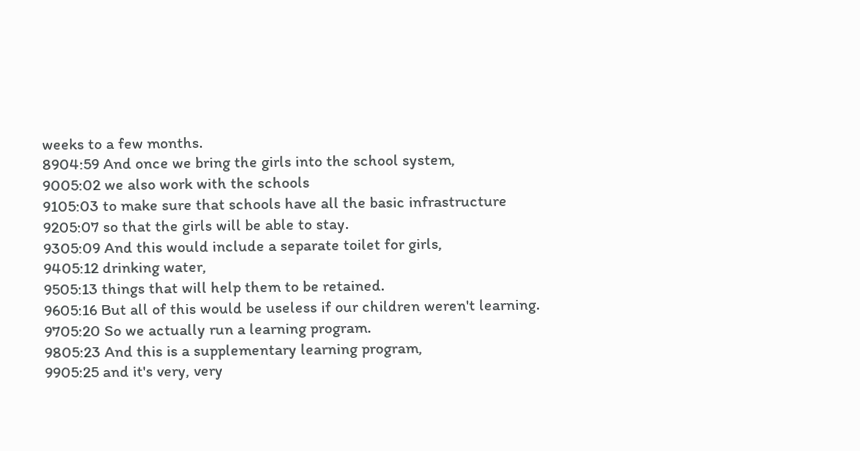weeks to a few months.
8904:59 And once we bring the girls into the school system,
9005:02 we also work with the schools
9105:03 to make sure that schools have all the basic infrastructure
9205:07 so that the girls will be able to stay.
9305:09 And this would include a separate toilet for girls,
9405:12 drinking water,
9505:13 things that will help them to be retained.
9605:16 But all of this would be useless if our children weren't learning.
9705:20 So we actually run a learning program.
9805:23 And this is a supplementary learning program,
9905:25 and it's very, very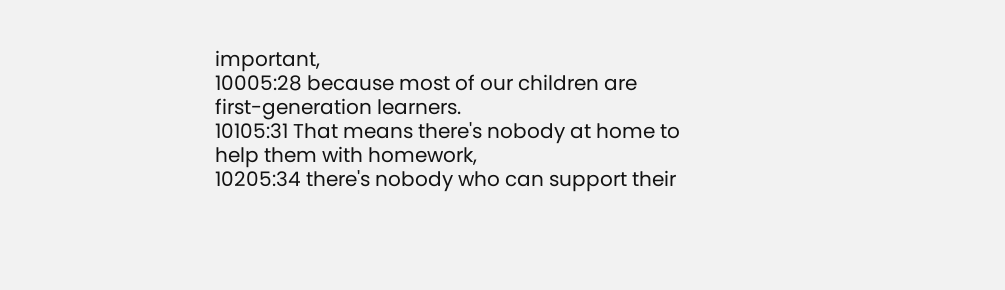important,
10005:28 because most of our children are first-generation learners.
10105:31 That means there's nobody at home to help them with homework,
10205:34 there's nobody who can support their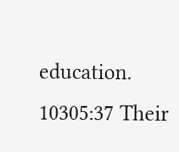education.
10305:37 Their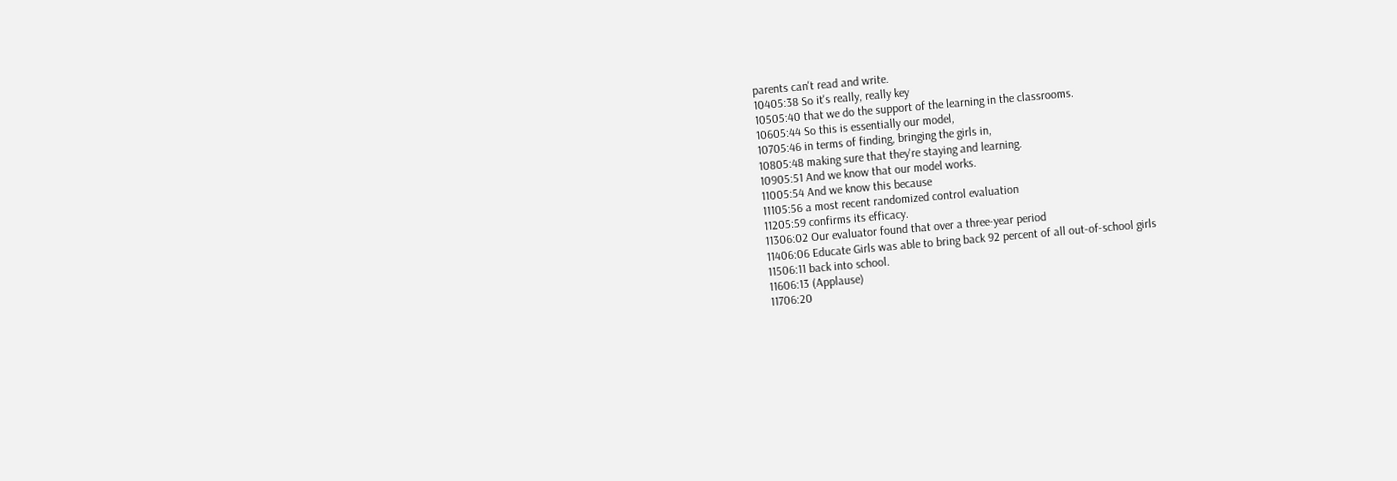parents can't read and write.
10405:38 So it's really, really key
10505:40 that we do the support of the learning in the classrooms.
10605:44 So this is essentially our model,
10705:46 in terms of finding, bringing the girls in,
10805:48 making sure that they're staying and learning.
10905:51 And we know that our model works.
11005:54 And we know this because
11105:56 a most recent randomized control evaluation
11205:59 confirms its efficacy.
11306:02 Our evaluator found that over a three-year period
11406:06 Educate Girls was able to bring back 92 percent of all out-of-school girls
11506:11 back into school.
11606:13 (Applause)
11706:20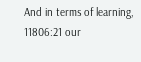And in terms of learning,
11806:21 our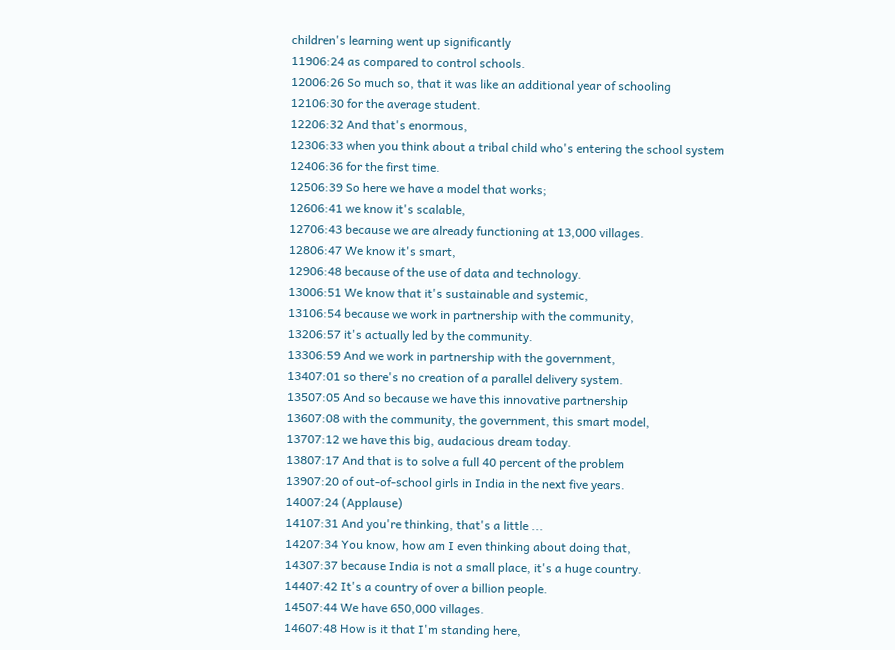children's learning went up significantly
11906:24 as compared to control schools.
12006:26 So much so, that it was like an additional year of schooling
12106:30 for the average student.
12206:32 And that's enormous,
12306:33 when you think about a tribal child who's entering the school system
12406:36 for the first time.
12506:39 So here we have a model that works;
12606:41 we know it's scalable,
12706:43 because we are already functioning at 13,000 villages.
12806:47 We know it's smart,
12906:48 because of the use of data and technology.
13006:51 We know that it's sustainable and systemic,
13106:54 because we work in partnership with the community,
13206:57 it's actually led by the community.
13306:59 And we work in partnership with the government,
13407:01 so there's no creation of a parallel delivery system.
13507:05 And so because we have this innovative partnership
13607:08 with the community, the government, this smart model,
13707:12 we have this big, audacious dream today.
13807:17 And that is to solve a full 40 percent of the problem
13907:20 of out-of-school girls in India in the next five years.
14007:24 (Applause)
14107:31 And you're thinking, that's a little ...
14207:34 You know, how am I even thinking about doing that,
14307:37 because India is not a small place, it's a huge country.
14407:42 It's a country of over a billion people.
14507:44 We have 650,000 villages.
14607:48 How is it that I'm standing here,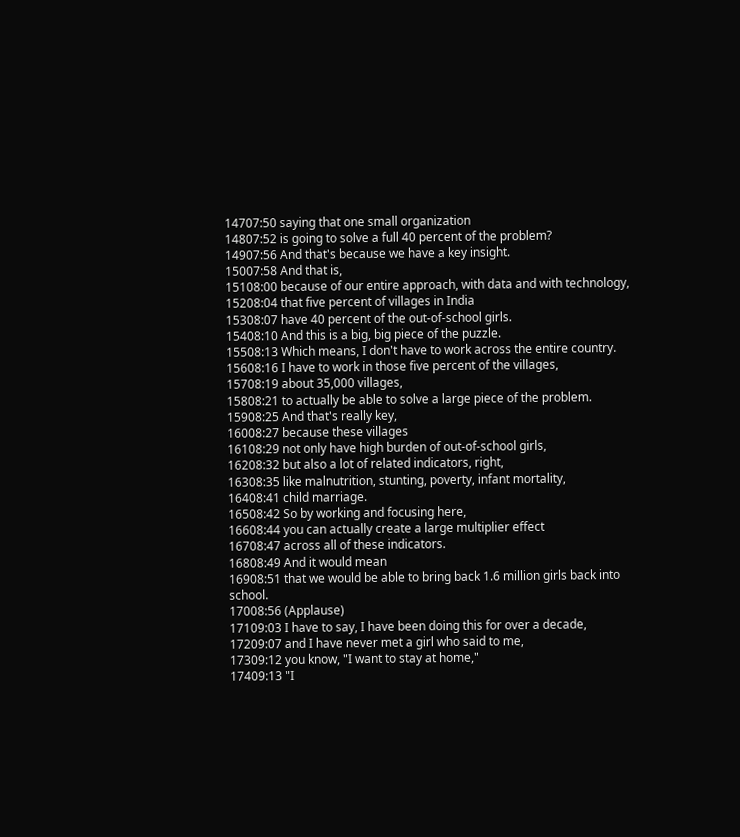14707:50 saying that one small organization
14807:52 is going to solve a full 40 percent of the problem?
14907:56 And that's because we have a key insight.
15007:58 And that is,
15108:00 because of our entire approach, with data and with technology,
15208:04 that five percent of villages in India
15308:07 have 40 percent of the out-of-school girls.
15408:10 And this is a big, big piece of the puzzle.
15508:13 Which means, I don't have to work across the entire country.
15608:16 I have to work in those five percent of the villages,
15708:19 about 35,000 villages,
15808:21 to actually be able to solve a large piece of the problem.
15908:25 And that's really key,
16008:27 because these villages
16108:29 not only have high burden of out-of-school girls,
16208:32 but also a lot of related indicators, right,
16308:35 like malnutrition, stunting, poverty, infant mortality,
16408:41 child marriage.
16508:42 So by working and focusing here,
16608:44 you can actually create a large multiplier effect
16708:47 across all of these indicators.
16808:49 And it would mean
16908:51 that we would be able to bring back 1.6 million girls back into school.
17008:56 (Applause)
17109:03 I have to say, I have been doing this for over a decade,
17209:07 and I have never met a girl who said to me,
17309:12 you know, "I want to stay at home,"
17409:13 "I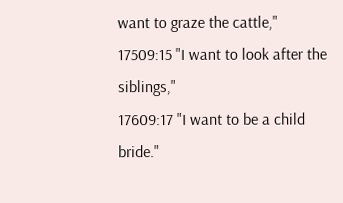want to graze the cattle,"
17509:15 "I want to look after the siblings,"
17609:17 "I want to be a child bride."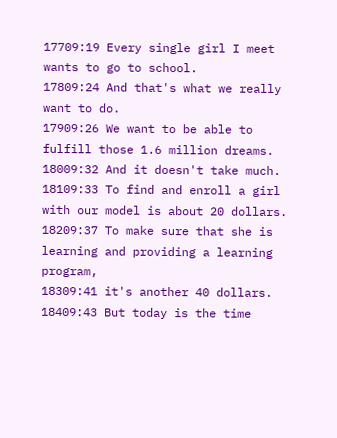17709:19 Every single girl I meet wants to go to school.
17809:24 And that's what we really want to do.
17909:26 We want to be able to fulfill those 1.6 million dreams.
18009:32 And it doesn't take much.
18109:33 To find and enroll a girl with our model is about 20 dollars.
18209:37 To make sure that she is learning and providing a learning program,
18309:41 it's another 40 dollars.
18409:43 But today is the time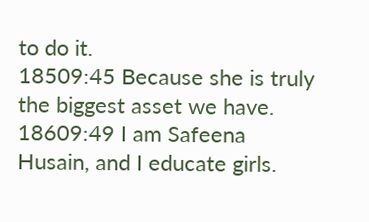to do it.
18509:45 Because she is truly the biggest asset we have.
18609:49 I am Safeena Husain, and I educate girls.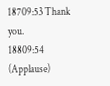18709:53 Thank you.
18809:54 (Applause)